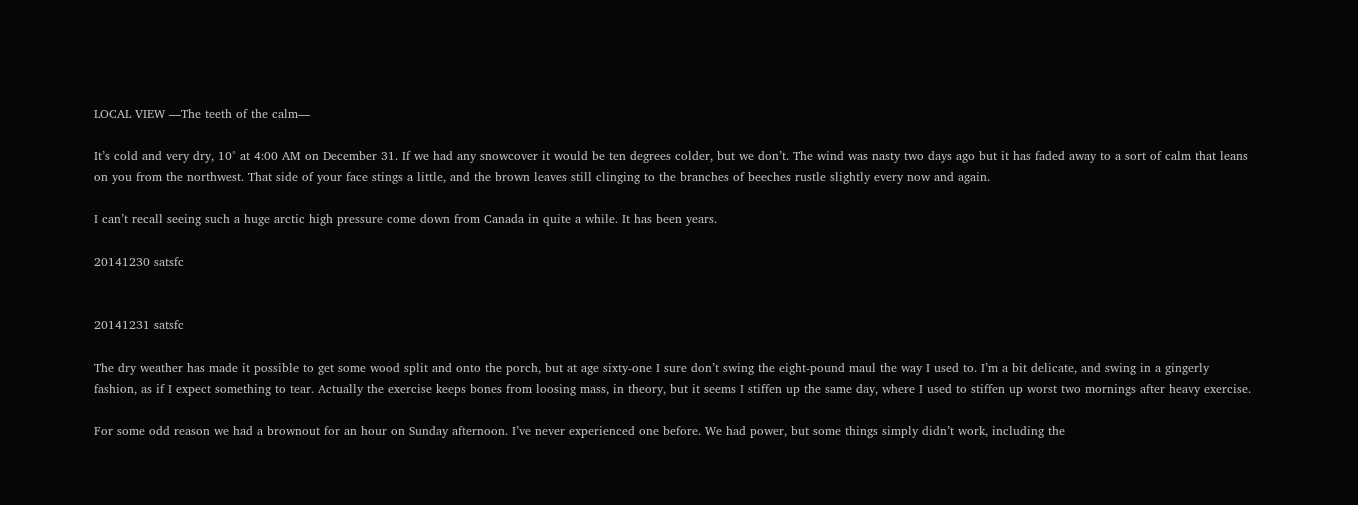LOCAL VIEW —The teeth of the calm—

It’s cold and very dry, 10° at 4:00 AM on December 31. If we had any snowcover it would be ten degrees colder, but we don’t. The wind was nasty two days ago but it has faded away to a sort of calm that leans on you from the northwest. That side of your face stings a little, and the brown leaves still clinging to the branches of beeches rustle slightly every now and again.

I can’t recall seeing such a huge arctic high pressure come down from Canada in quite a while. It has been years.

20141230 satsfc


20141231 satsfc

The dry weather has made it possible to get some wood split and onto the porch, but at age sixty-one I sure don’t swing the eight-pound maul the way I used to. I’m a bit delicate, and swing in a gingerly fashion, as if I expect something to tear. Actually the exercise keeps bones from loosing mass, in theory, but it seems I stiffen up the same day, where I used to stiffen up worst two mornings after heavy exercise.

For some odd reason we had a brownout for an hour on Sunday afternoon. I’ve never experienced one before. We had power, but some things simply didn’t work, including the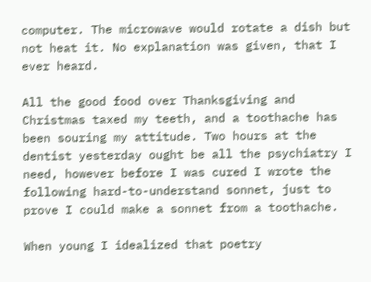computer. The microwave would rotate a dish but not heat it. No explanation was given, that I ever heard.

All the good food over Thanksgiving and Christmas taxed my teeth, and a toothache has been souring my attitude. Two hours at the dentist yesterday ought be all the psychiatry I need, however before I was cured I wrote the following hard-to-understand sonnet, just to prove I could make a sonnet from a toothache.

When young I idealized that poetry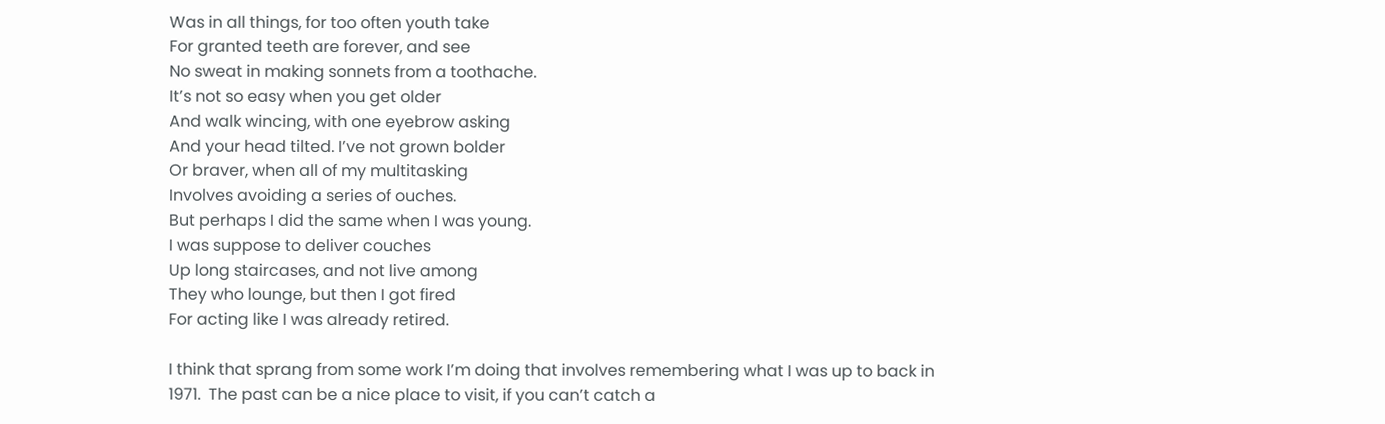Was in all things, for too often youth take
For granted teeth are forever, and see
No sweat in making sonnets from a toothache.
It’s not so easy when you get older
And walk wincing, with one eyebrow asking
And your head tilted. I’ve not grown bolder
Or braver, when all of my multitasking
Involves avoiding a series of ouches.
But perhaps I did the same when I was young.
I was suppose to deliver couches
Up long staircases, and not live among
They who lounge, but then I got fired
For acting like I was already retired.

I think that sprang from some work I’m doing that involves remembering what I was up to back in 1971.  The past can be a nice place to visit, if you can’t catch a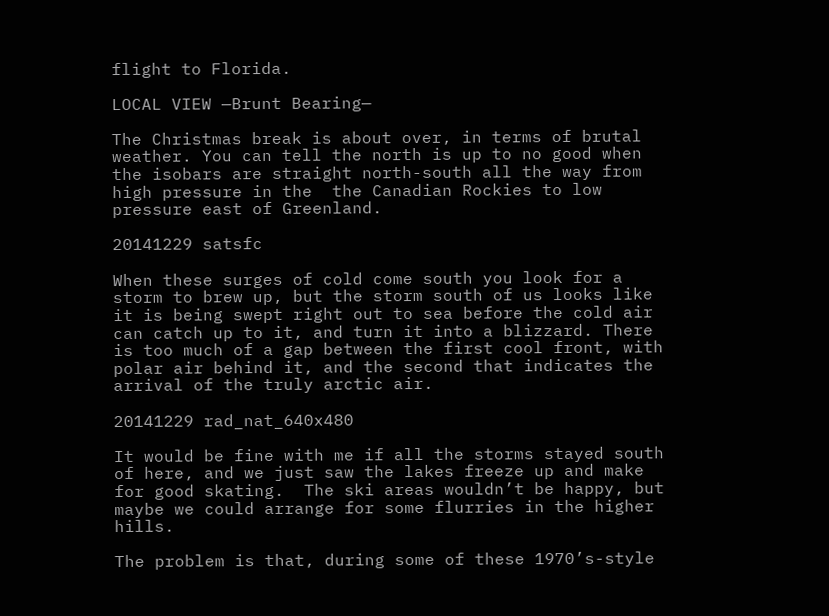flight to Florida.

LOCAL VIEW —Brunt Bearing—

The Christmas break is about over, in terms of brutal weather. You can tell the north is up to no good when the isobars are straight north-south all the way from high pressure in the  the Canadian Rockies to low pressure east of Greenland.

20141229 satsfc

When these surges of cold come south you look for a storm to brew up, but the storm south of us looks like it is being swept right out to sea before the cold air can catch up to it, and turn it into a blizzard. There is too much of a gap between the first cool front, with polar air behind it, and the second that indicates the arrival of the truly arctic air.

20141229 rad_nat_640x480

It would be fine with me if all the storms stayed south of here, and we just saw the lakes freeze up and make for good skating.  The ski areas wouldn’t be happy, but maybe we could arrange for some flurries in the higher hills.

The problem is that, during some of these 1970’s-style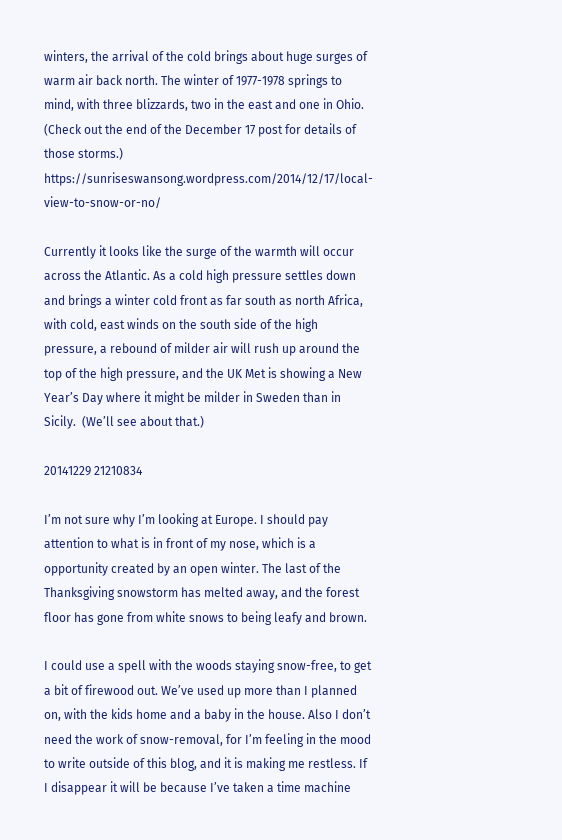winters, the arrival of the cold brings about huge surges of warm air back north. The winter of 1977-1978 springs to mind, with three blizzards, two in the east and one in Ohio. (Check out the end of the December 17 post for details of those storms.) https://sunriseswansong.wordpress.com/2014/12/17/local-view-to-snow-or-no/

Currently it looks like the surge of the warmth will occur across the Atlantic. As a cold high pressure settles down and brings a winter cold front as far south as north Africa, with cold, east winds on the south side of the high pressure, a rebound of milder air will rush up around the top of the high pressure, and the UK Met is showing a New Year’s Day where it might be milder in Sweden than in Sicily.  (We’ll see about that.)

20141229 21210834

I’m not sure why I’m looking at Europe. I should pay attention to what is in front of my nose, which is a opportunity created by an open winter. The last of the Thanksgiving snowstorm has melted away, and the forest floor has gone from white snows to being leafy and brown.

I could use a spell with the woods staying snow-free, to get a bit of firewood out. We’ve used up more than I planned on, with the kids home and a baby in the house. Also I don’t need the work of snow-removal, for I’m feeling in the mood to write outside of this blog, and it is making me restless. If I disappear it will be because I’ve taken a time machine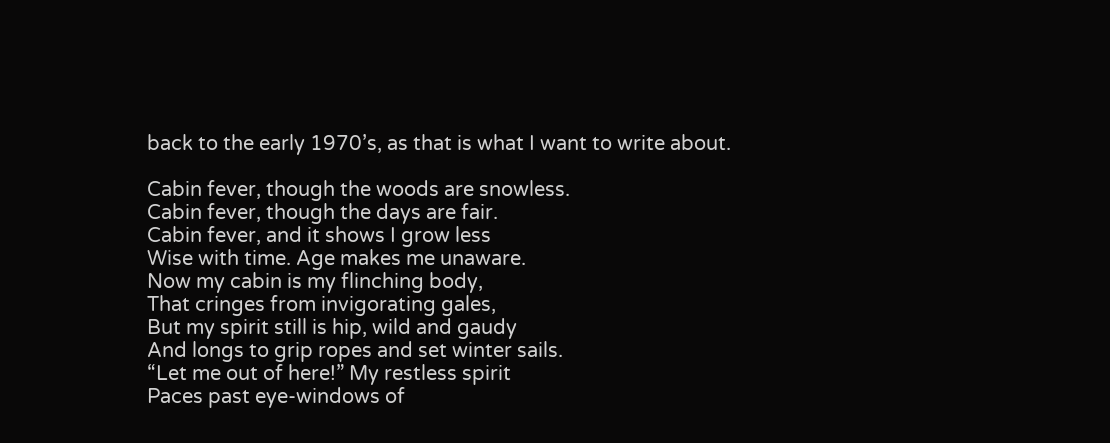back to the early 1970’s, as that is what I want to write about.

Cabin fever, though the woods are snowless.
Cabin fever, though the days are fair.
Cabin fever, and it shows I grow less
Wise with time. Age makes me unaware.
Now my cabin is my flinching body,
That cringes from invigorating gales,
But my spirit still is hip, wild and gaudy
And longs to grip ropes and set winter sails.
“Let me out of here!” My restless spirit
Paces past eye-windows of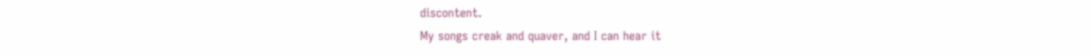discontent.
My songs creak and quaver, and I can hear it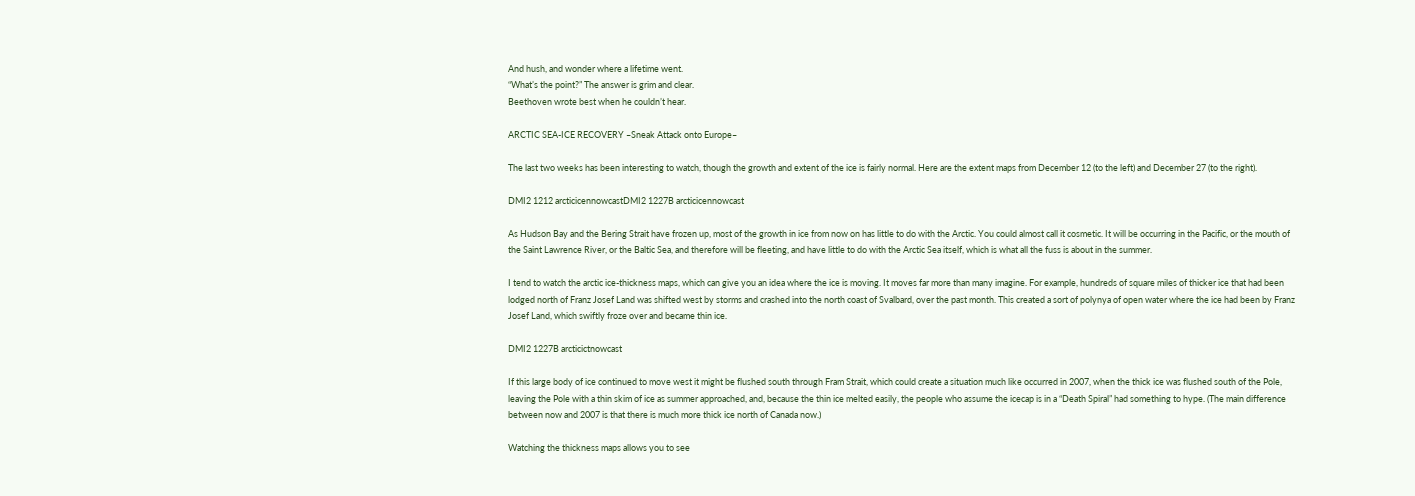And hush, and wonder where a lifetime went.
“What’s the point?” The answer is grim and clear.
Beethoven wrote best when he couldn’t hear.

ARCTIC SEA-ICE RECOVERY –Sneak Attack onto Europe–

The last two weeks has been interesting to watch, though the growth and extent of the ice is fairly normal. Here are the extent maps from December 12 (to the left) and December 27 (to the right).

DMI2 1212 arcticicennowcastDMI2 1227B arcticicennowcast

As Hudson Bay and the Bering Strait have frozen up, most of the growth in ice from now on has little to do with the Arctic. You could almost call it cosmetic. It will be occurring in the Pacific, or the mouth of the Saint Lawrence River, or the Baltic Sea, and therefore will be fleeting, and have little to do with the Arctic Sea itself, which is what all the fuss is about in the summer.

I tend to watch the arctic ice-thickness maps, which can give you an idea where the ice is moving. It moves far more than many imagine. For example, hundreds of square miles of thicker ice that had been lodged north of Franz Josef Land was shifted west by storms and crashed into the north coast of Svalbard, over the past month. This created a sort of polynya of open water where the ice had been by Franz Josef Land, which swiftly froze over and became thin ice.

DMI2 1227B arcticictnowcast

If this large body of ice continued to move west it might be flushed south through Fram Strait, which could create a situation much like occurred in 2007, when the thick ice was flushed south of the Pole, leaving the Pole with a thin skim of ice as summer approached, and, because the thin ice melted easily, the people who assume the icecap is in a “Death Spiral” had something to hype. (The main difference between now and 2007 is that there is much more thick ice north of Canada now.)

Watching the thickness maps allows you to see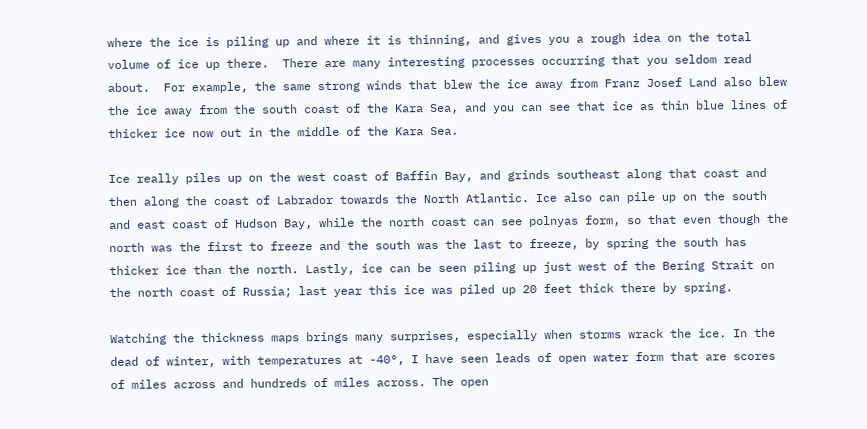where the ice is piling up and where it is thinning, and gives you a rough idea on the total volume of ice up there.  There are many interesting processes occurring that you seldom read about.  For example, the same strong winds that blew the ice away from Franz Josef Land also blew the ice away from the south coast of the Kara Sea, and you can see that ice as thin blue lines of thicker ice now out in the middle of the Kara Sea.

Ice really piles up on the west coast of Baffin Bay, and grinds southeast along that coast and then along the coast of Labrador towards the North Atlantic. Ice also can pile up on the south and east coast of Hudson Bay, while the north coast can see polnyas form, so that even though the north was the first to freeze and the south was the last to freeze, by spring the south has thicker ice than the north. Lastly, ice can be seen piling up just west of the Bering Strait on the north coast of Russia; last year this ice was piled up 20 feet thick there by spring.

Watching the thickness maps brings many surprises, especially when storms wrack the ice. In the dead of winter, with temperatures at -40°, I have seen leads of open water form that are scores of miles across and hundreds of miles across. The open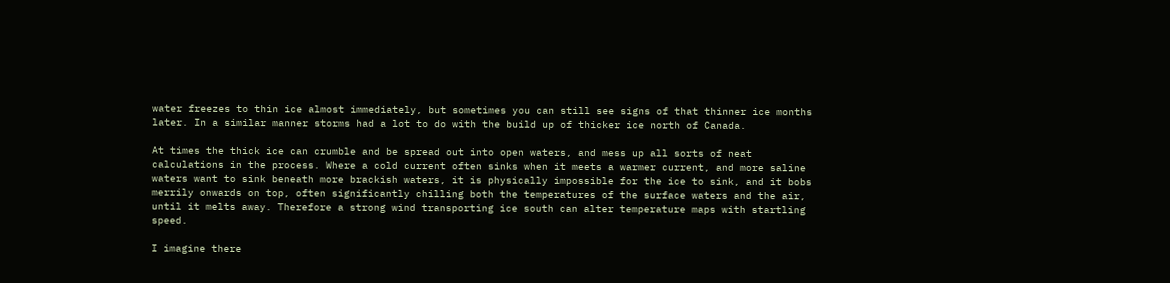water freezes to thin ice almost immediately, but sometimes you can still see signs of that thinner ice months later. In a similar manner storms had a lot to do with the build up of thicker ice north of Canada.

At times the thick ice can crumble and be spread out into open waters, and mess up all sorts of neat calculations in the process. Where a cold current often sinks when it meets a warmer current, and more saline waters want to sink beneath more brackish waters, it is physically impossible for the ice to sink, and it bobs merrily onwards on top, often significantly chilling both the temperatures of the surface waters and the air, until it melts away. Therefore a strong wind transporting ice south can alter temperature maps with startling speed.

I imagine there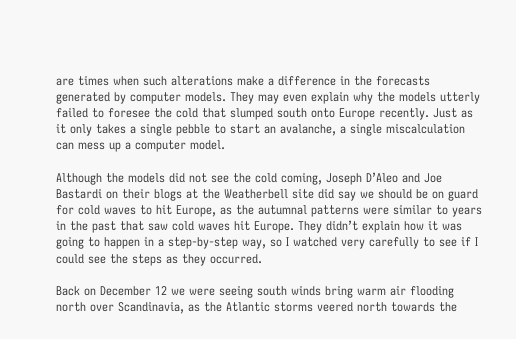are times when such alterations make a difference in the forecasts generated by computer models. They may even explain why the models utterly failed to foresee the cold that slumped south onto Europe recently. Just as it only takes a single pebble to start an avalanche, a single miscalculation can mess up a computer model.

Although the models did not see the cold coming, Joseph D’Aleo and Joe Bastardi on their blogs at the Weatherbell site did say we should be on guard for cold waves to hit Europe, as the autumnal patterns were similar to years in the past that saw cold waves hit Europe. They didn’t explain how it was going to happen in a step-by-step way, so I watched very carefully to see if I could see the steps as they occurred.

Back on December 12 we were seeing south winds bring warm air flooding north over Scandinavia, as the Atlantic storms veered north towards the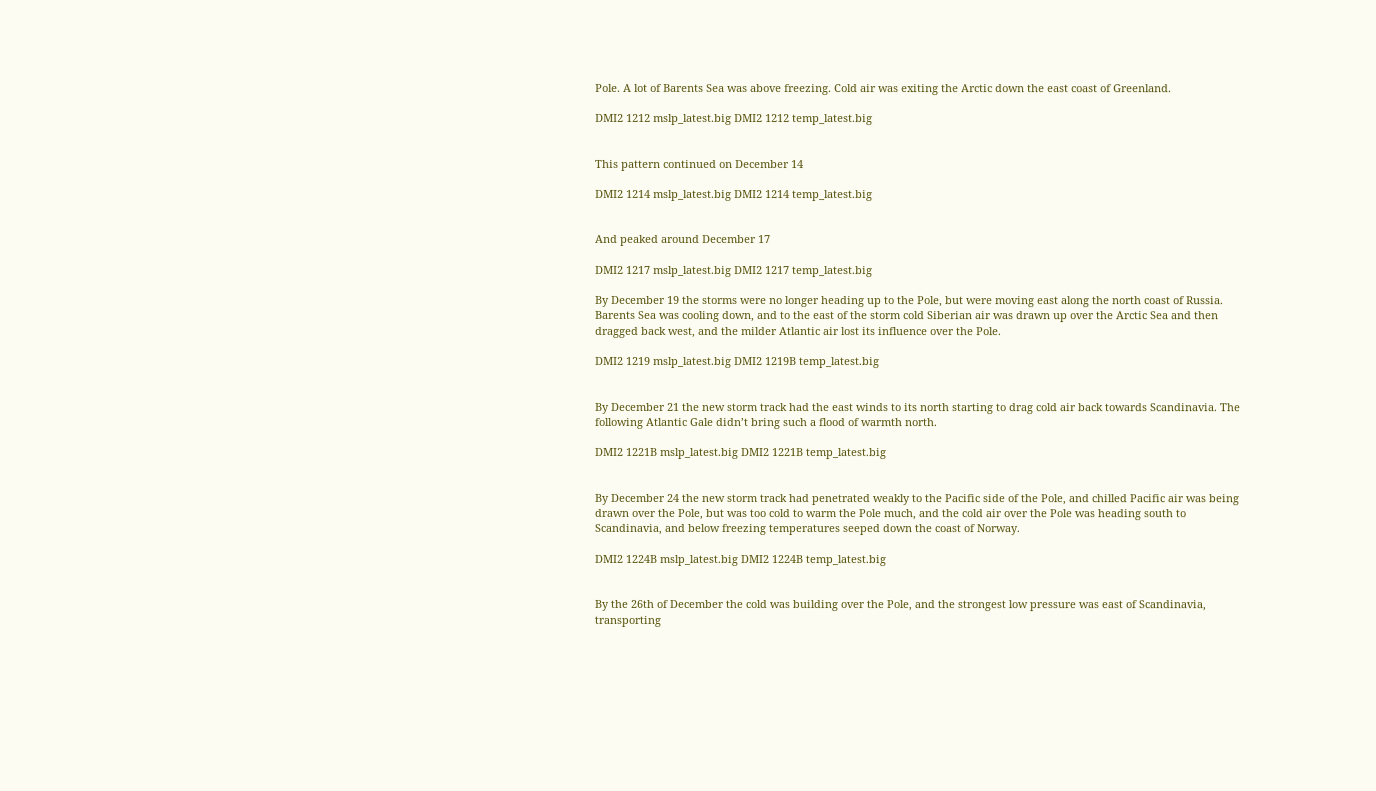Pole. A lot of Barents Sea was above freezing. Cold air was exiting the Arctic down the east coast of Greenland.

DMI2 1212 mslp_latest.big DMI2 1212 temp_latest.big


This pattern continued on December 14

DMI2 1214 mslp_latest.big DMI2 1214 temp_latest.big


And peaked around December 17

DMI2 1217 mslp_latest.big DMI2 1217 temp_latest.big

By December 19 the storms were no longer heading up to the Pole, but were moving east along the north coast of Russia. Barents Sea was cooling down, and to the east of the storm cold Siberian air was drawn up over the Arctic Sea and then dragged back west, and the milder Atlantic air lost its influence over the Pole.

DMI2 1219 mslp_latest.big DMI2 1219B temp_latest.big


By December 21 the new storm track had the east winds to its north starting to drag cold air back towards Scandinavia. The following Atlantic Gale didn’t bring such a flood of warmth north.

DMI2 1221B mslp_latest.big DMI2 1221B temp_latest.big


By December 24 the new storm track had penetrated weakly to the Pacific side of the Pole, and chilled Pacific air was being drawn over the Pole, but was too cold to warm the Pole much, and the cold air over the Pole was heading south to Scandinavia, and below freezing temperatures seeped down the coast of Norway.

DMI2 1224B mslp_latest.big DMI2 1224B temp_latest.big


By the 26th of December the cold was building over the Pole, and the strongest low pressure was east of Scandinavia, transporting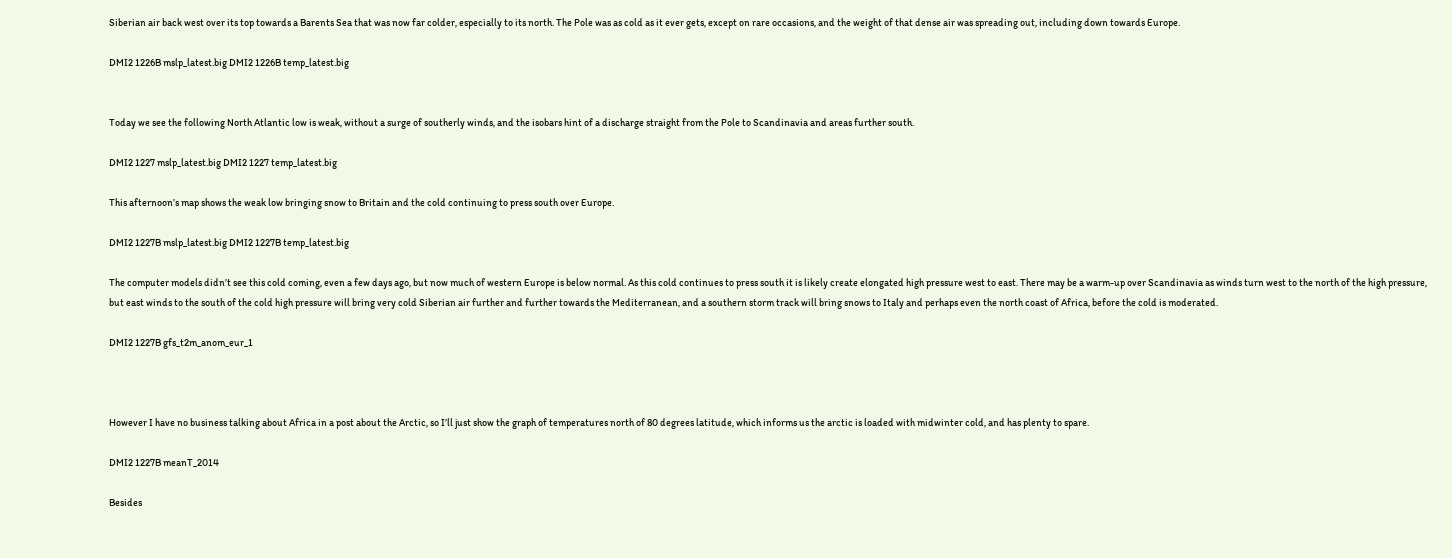Siberian air back west over its top towards a Barents Sea that was now far colder, especially to its north. The Pole was as cold as it ever gets, except on rare occasions, and the weight of that dense air was spreading out, including down towards Europe.

DMI2 1226B mslp_latest.big DMI2 1226B temp_latest.big


Today we see the following North Atlantic low is weak, without a surge of southerly winds, and the isobars hint of a discharge straight from the Pole to Scandinavia and areas further south.

DMI2 1227 mslp_latest.big DMI2 1227 temp_latest.big

This afternoon’s map shows the weak low bringing snow to Britain and the cold continuing to press south over Europe.

DMI2 1227B mslp_latest.big DMI2 1227B temp_latest.big

The computer models didn’t see this cold coming, even a few days ago, but now much of western Europe is below normal. As this cold continues to press south it is likely create elongated high pressure west to east. There may be a warm-up over Scandinavia as winds turn west to the north of the high pressure, but east winds to the south of the cold high pressure will bring very cold Siberian air further and further towards the Mediterranean, and a southern storm track will bring snows to Italy and perhaps even the north coast of Africa, before the cold is moderated.

DMI2 1227B gfs_t2m_anom_eur_1



However I have no business talking about Africa in a post about the Arctic, so I’ll just show the graph of temperatures north of 80 degrees latitude, which informs us the arctic is loaded with midwinter cold, and has plenty to spare.

DMI2 1227B meanT_2014

Besides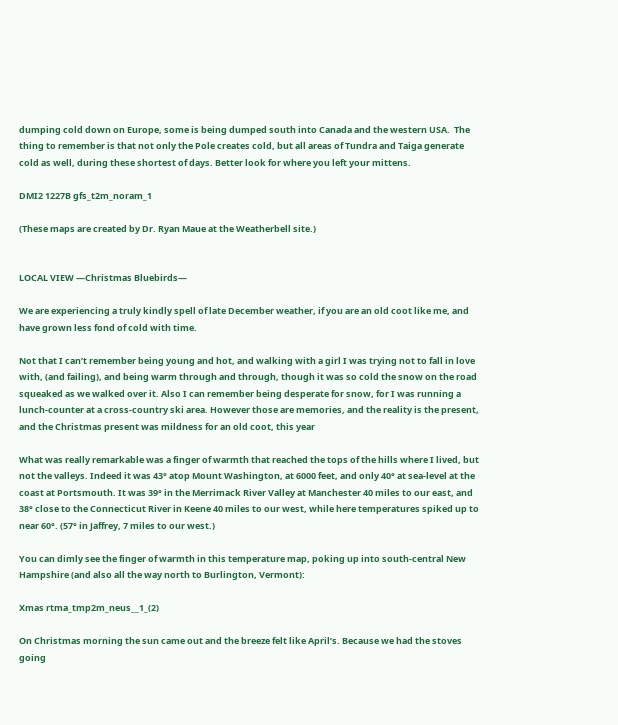dumping cold down on Europe, some is being dumped south into Canada and the western USA.  The thing to remember is that not only the Pole creates cold, but all areas of Tundra and Taiga generate cold as well, during these shortest of days. Better look for where you left your mittens.

DMI2 1227B gfs_t2m_noram_1

(These maps are created by Dr. Ryan Maue at the Weatherbell site.)


LOCAL VIEW —Christmas Bluebirds—

We are experiencing a truly kindly spell of late December weather, if you are an old coot like me, and have grown less fond of cold with time.

Not that I can’t remember being young and hot, and walking with a girl I was trying not to fall in love with, (and failing), and being warm through and through, though it was so cold the snow on the road squeaked as we walked over it. Also I can remember being desperate for snow, for I was running a lunch-counter at a cross-country ski area. However those are memories, and the reality is the present, and the Christmas present was mildness for an old coot, this year

What was really remarkable was a finger of warmth that reached the tops of the hills where I lived, but not the valleys. Indeed it was 43° atop Mount Washington, at 6000 feet, and only 40° at sea-level at the coast at Portsmouth. It was 39° in the Merrimack River Valley at Manchester 40 miles to our east, and 38° close to the Connecticut River in Keene 40 miles to our west, while here temperatures spiked up to near 60°. (57° in Jaffrey, 7 miles to our west.)

You can dimly see the finger of warmth in this temperature map, poking up into south-central New Hampshire (and also all the way north to Burlington, Vermont):

Xmas rtma_tmp2m_neus__1_(2)

On Christmas morning the sun came out and the breeze felt like April’s. Because we had the stoves going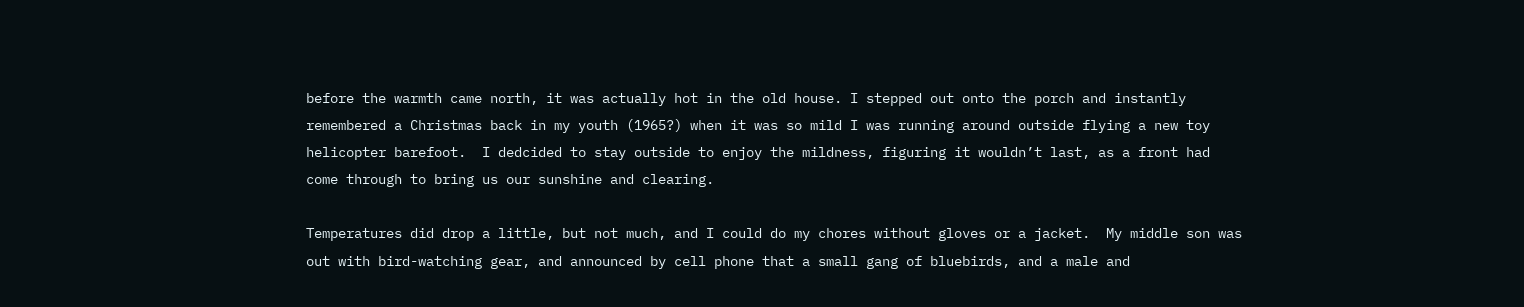before the warmth came north, it was actually hot in the old house. I stepped out onto the porch and instantly remembered a Christmas back in my youth (1965?) when it was so mild I was running around outside flying a new toy helicopter barefoot.  I dedcided to stay outside to enjoy the mildness, figuring it wouldn’t last, as a front had come through to bring us our sunshine and clearing.

Temperatures did drop a little, but not much, and I could do my chores without gloves or a jacket.  My middle son was out with bird-watching gear, and announced by cell phone that a small gang of bluebirds, and a male and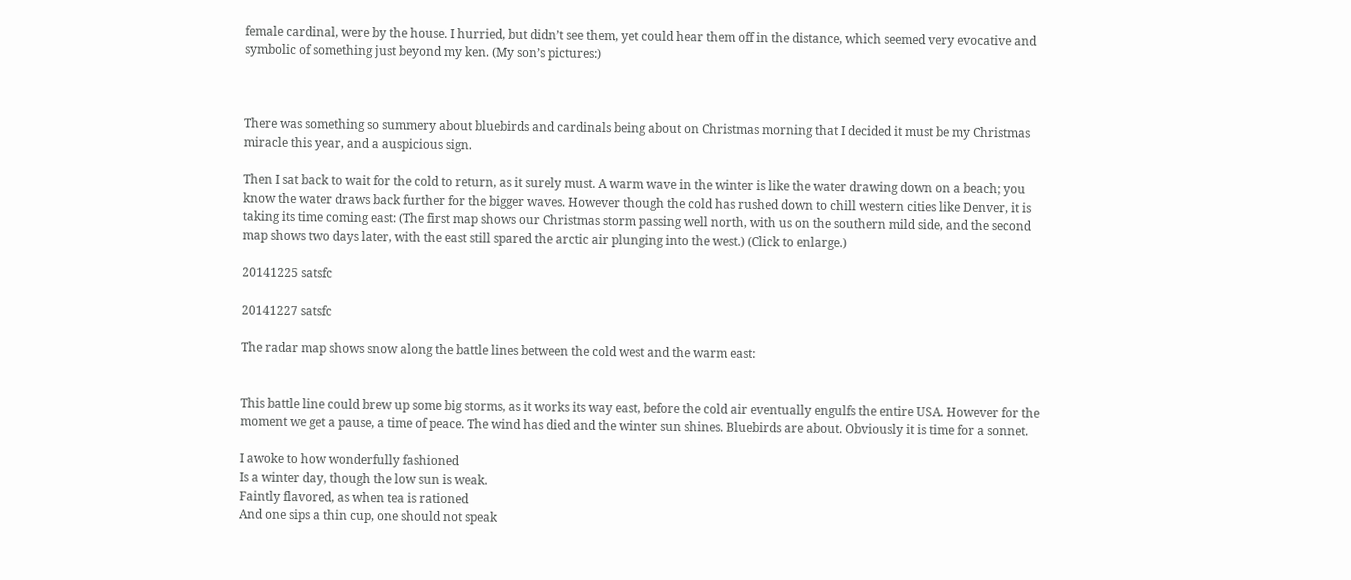female cardinal, were by the house. I hurried, but didn’t see them, yet could hear them off in the distance, which seemed very evocative and symbolic of something just beyond my ken. (My son’s pictures:)



There was something so summery about bluebirds and cardinals being about on Christmas morning that I decided it must be my Christmas miracle this year, and a auspicious sign.

Then I sat back to wait for the cold to return, as it surely must. A warm wave in the winter is like the water drawing down on a beach; you know the water draws back further for the bigger waves. However though the cold has rushed down to chill western cities like Denver, it is taking its time coming east: (The first map shows our Christmas storm passing well north, with us on the southern mild side, and the second map shows two days later, with the east still spared the arctic air plunging into the west.) (Click to enlarge.)

20141225 satsfc

20141227 satsfc

The radar map shows snow along the battle lines between the cold west and the warm east:


This battle line could brew up some big storms, as it works its way east, before the cold air eventually engulfs the entire USA. However for the moment we get a pause, a time of peace. The wind has died and the winter sun shines. Bluebirds are about. Obviously it is time for a sonnet.

I awoke to how wonderfully fashioned
Is a winter day, though the low sun is weak.
Faintly flavored, as when tea is rationed
And one sips a thin cup, one should not speak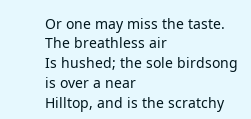Or one may miss the taste.   The breathless air
Is hushed; the sole birdsong is over a near
Hilltop, and is the scratchy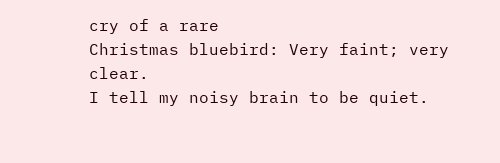cry of a rare
Christmas bluebird: Very faint; very clear.
I tell my noisy brain to be quiet.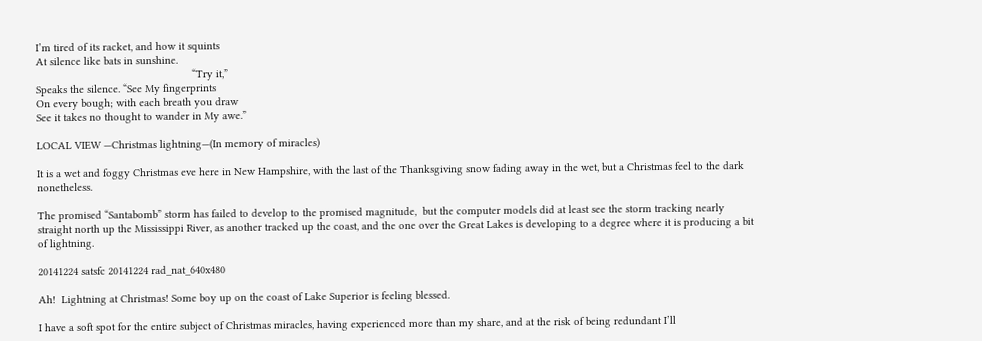I’m tired of its racket, and how it squints
At silence like bats in sunshine.
                                                    “Try it,”
Speaks the silence. “See My fingerprints
On every bough; with each breath you draw
See it takes no thought to wander in My awe.”

LOCAL VIEW —Christmas lightning—(In memory of miracles)

It is a wet and foggy Christmas eve here in New Hampshire, with the last of the Thanksgiving snow fading away in the wet, but a Christmas feel to the dark nonetheless.

The promised “Santabomb” storm has failed to develop to the promised magnitude,  but the computer models did at least see the storm tracking nearly straight north up the Mississippi River, as another tracked up the coast, and the one over the Great Lakes is developing to a degree where it is producing a bit of lightning.

20141224 satsfc 20141224 rad_nat_640x480

Ah!  Lightning at Christmas! Some boy up on the coast of Lake Superior is feeling blessed.

I have a soft spot for the entire subject of Christmas miracles, having experienced more than my share, and at the risk of being redundant I’ll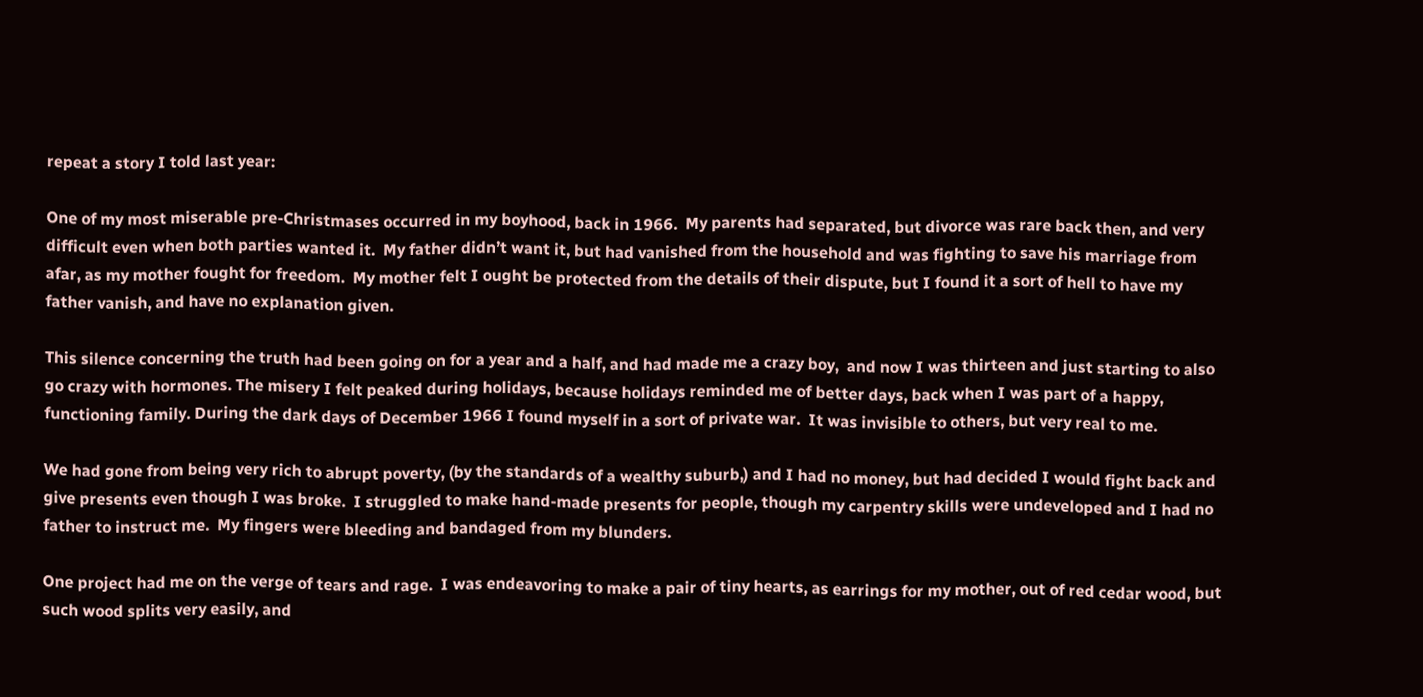repeat a story I told last year:

One of my most miserable pre-Christmases occurred in my boyhood, back in 1966.  My parents had separated, but divorce was rare back then, and very difficult even when both parties wanted it.  My father didn’t want it, but had vanished from the household and was fighting to save his marriage from afar, as my mother fought for freedom.  My mother felt I ought be protected from the details of their dispute, but I found it a sort of hell to have my father vanish, and have no explanation given.

This silence concerning the truth had been going on for a year and a half, and had made me a crazy boy,  and now I was thirteen and just starting to also go crazy with hormones. The misery I felt peaked during holidays, because holidays reminded me of better days, back when I was part of a happy, functioning family. During the dark days of December 1966 I found myself in a sort of private war.  It was invisible to others, but very real to me.

We had gone from being very rich to abrupt poverty, (by the standards of a wealthy suburb,) and I had no money, but had decided I would fight back and give presents even though I was broke.  I struggled to make hand-made presents for people, though my carpentry skills were undeveloped and I had no father to instruct me.  My fingers were bleeding and bandaged from my blunders.

One project had me on the verge of tears and rage.  I was endeavoring to make a pair of tiny hearts, as earrings for my mother, out of red cedar wood, but such wood splits very easily, and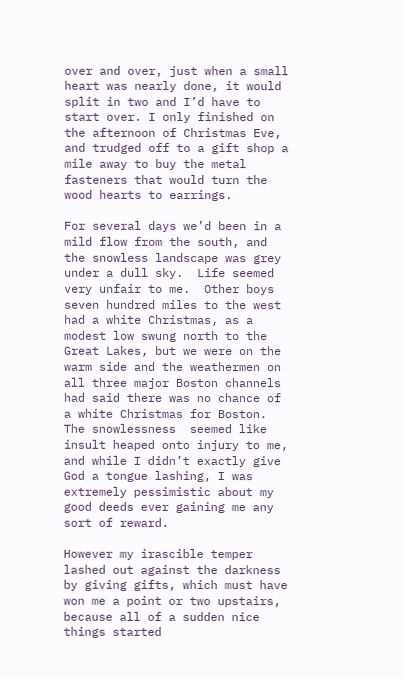over and over, just when a small heart was nearly done, it would split in two and I’d have to start over. I only finished on the afternoon of Christmas Eve, and trudged off to a gift shop a mile away to buy the metal fasteners that would turn the wood hearts to earrings.

For several days we’d been in a mild flow from the south, and the snowless landscape was grey under a dull sky.  Life seemed very unfair to me.  Other boys seven hundred miles to the west had a white Christmas, as a modest low swung north to the Great Lakes, but we were on the warm side and the weathermen on all three major Boston channels had said there was no chance of a white Christmas for Boston.  The snowlessness  seemed like insult heaped onto injury to me, and while I didn’t exactly give God a tongue lashing, I was extremely pessimistic about my good deeds ever gaining me any sort of reward.

However my irascible temper lashed out against the darkness by giving gifts, which must have won me a point or two upstairs, because all of a sudden nice things started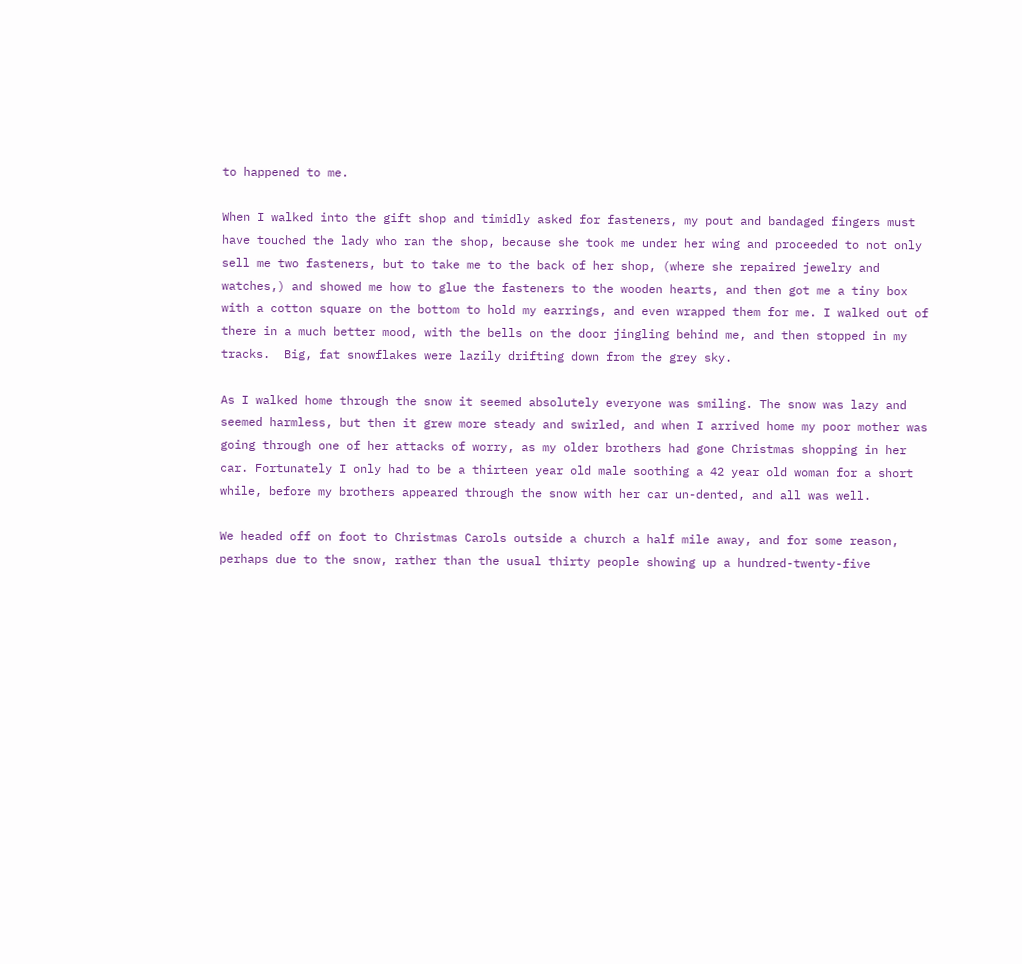to happened to me.

When I walked into the gift shop and timidly asked for fasteners, my pout and bandaged fingers must have touched the lady who ran the shop, because she took me under her wing and proceeded to not only sell me two fasteners, but to take me to the back of her shop, (where she repaired jewelry and watches,) and showed me how to glue the fasteners to the wooden hearts, and then got me a tiny box with a cotton square on the bottom to hold my earrings, and even wrapped them for me. I walked out of there in a much better mood, with the bells on the door jingling behind me, and then stopped in my tracks.  Big, fat snowflakes were lazily drifting down from the grey sky.

As I walked home through the snow it seemed absolutely everyone was smiling. The snow was lazy and seemed harmless, but then it grew more steady and swirled, and when I arrived home my poor mother was going through one of her attacks of worry, as my older brothers had gone Christmas shopping in her car. Fortunately I only had to be a thirteen year old male soothing a 42 year old woman for a short while, before my brothers appeared through the snow with her car un-dented, and all was well.

We headed off on foot to Christmas Carols outside a church a half mile away, and for some reason, perhaps due to the snow, rather than the usual thirty people showing up a hundred-twenty-five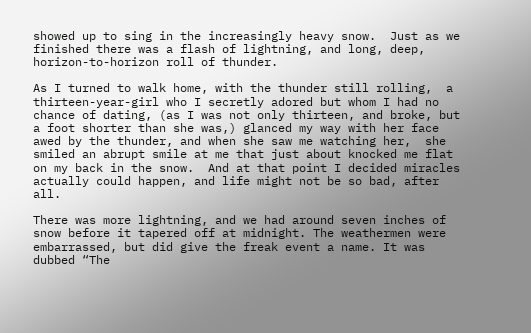showed up to sing in the increasingly heavy snow.  Just as we finished there was a flash of lightning, and long, deep, horizon-to-horizon roll of thunder.

As I turned to walk home, with the thunder still rolling,  a thirteen-year-girl who I secretly adored but whom I had no chance of dating, (as I was not only thirteen, and broke, but a foot shorter than she was,) glanced my way with her face awed by the thunder, and when she saw me watching her,  she smiled an abrupt smile at me that just about knocked me flat on my back in the snow.  And at that point I decided miracles actually could happen, and life might not be so bad, after all.

There was more lightning, and we had around seven inches of snow before it tapered off at midnight. The weathermen were embarrassed, but did give the freak event a name. It was dubbed “The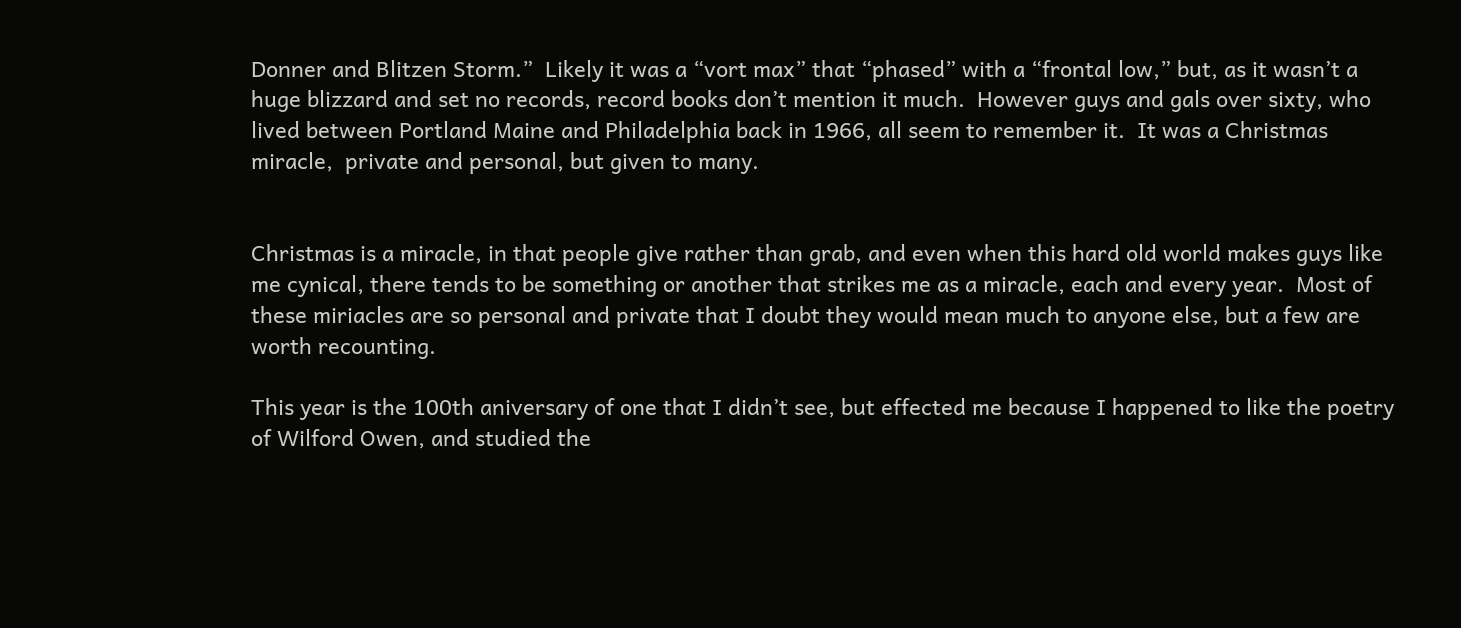Donner and Blitzen Storm.”  Likely it was a “vort max” that “phased” with a “frontal low,” but, as it wasn’t a huge blizzard and set no records, record books don’t mention it much.  However guys and gals over sixty, who lived between Portland Maine and Philadelphia back in 1966, all seem to remember it.  It was a Christmas miracle,  private and personal, but given to many.


Christmas is a miracle, in that people give rather than grab, and even when this hard old world makes guys like me cynical, there tends to be something or another that strikes me as a miracle, each and every year.  Most of these miriacles are so personal and private that I doubt they would mean much to anyone else, but a few are worth recounting.

This year is the 100th aniversary of one that I didn’t see, but effected me because I happened to like the poetry of Wilford Owen, and studied the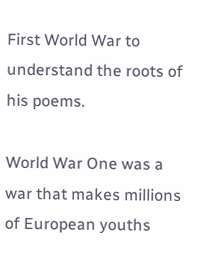First World War to understand the roots of his poems.

World War One was a war that makes millions of European youths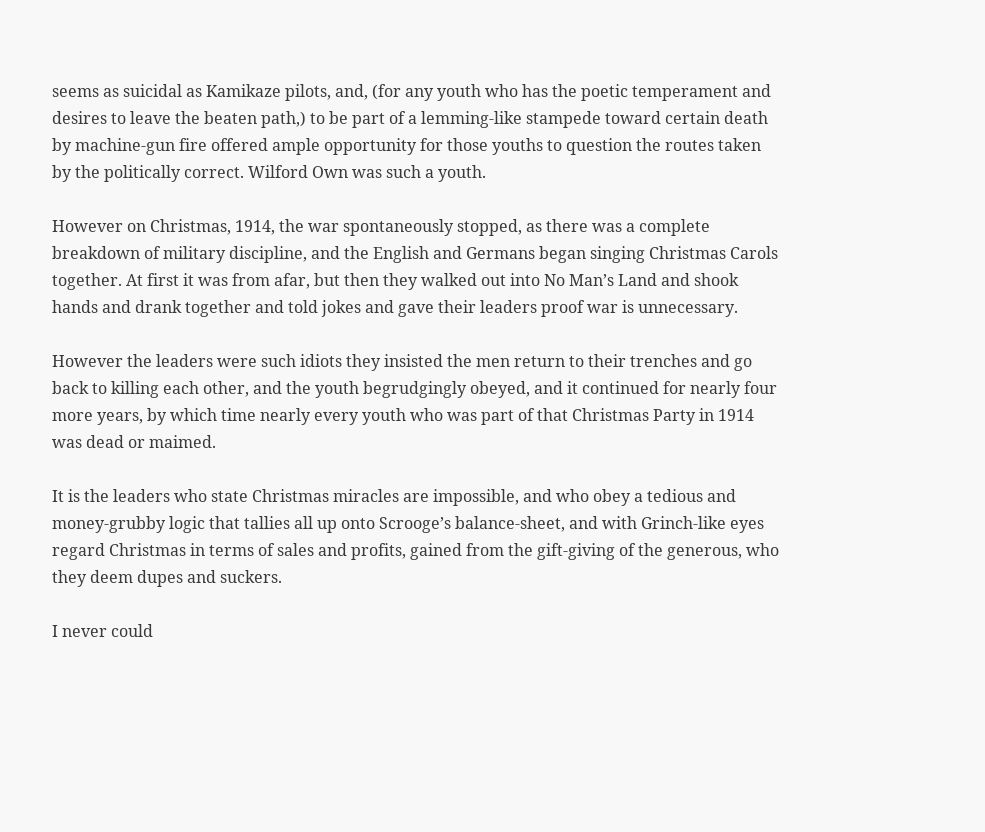seems as suicidal as Kamikaze pilots, and, (for any youth who has the poetic temperament and desires to leave the beaten path,) to be part of a lemming-like stampede toward certain death by machine-gun fire offered ample opportunity for those youths to question the routes taken by the politically correct. Wilford Own was such a youth.

However on Christmas, 1914, the war spontaneously stopped, as there was a complete breakdown of military discipline, and the English and Germans began singing Christmas Carols together. At first it was from afar, but then they walked out into No Man’s Land and shook hands and drank together and told jokes and gave their leaders proof war is unnecessary.

However the leaders were such idiots they insisted the men return to their trenches and go back to killing each other, and the youth begrudgingly obeyed, and it continued for nearly four more years, by which time nearly every youth who was part of that Christmas Party in 1914 was dead or maimed.

It is the leaders who state Christmas miracles are impossible, and who obey a tedious and money-grubby logic that tallies all up onto Scrooge’s balance-sheet, and with Grinch-like eyes regard Christmas in terms of sales and profits, gained from the gift-giving of the generous, who they deem dupes and suckers.

I never could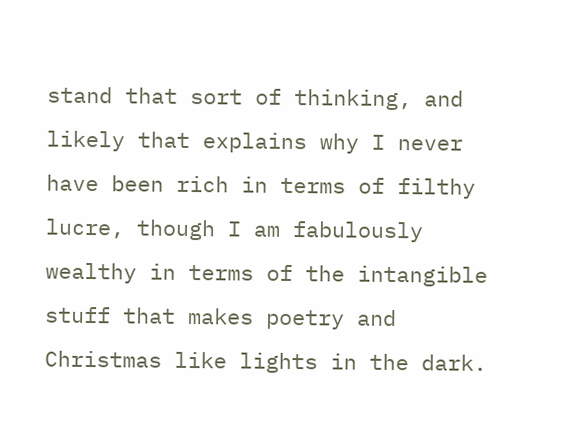stand that sort of thinking, and likely that explains why I never have been rich in terms of filthy lucre, though I am fabulously wealthy in terms of the intangible stuff that makes poetry and Christmas like lights in the dark.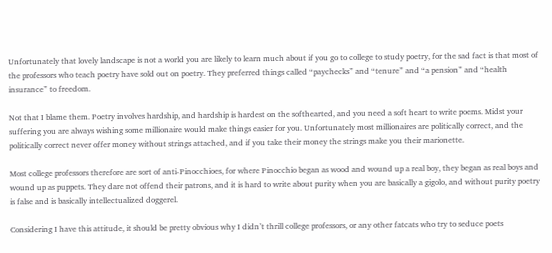Unfortunately that lovely landscape is not a world you are likely to learn much about if you go to college to study poetry, for the sad fact is that most of the professors who teach poetry have sold out on poetry. They preferred things called “paychecks” and “tenure” and “a pension” and “health insurance” to freedom.

Not that I blame them. Poetry involves hardship, and hardship is hardest on the softhearted, and you need a soft heart to write poems. Midst your suffering you are always wishing some millionaire would make things easier for you. Unfortunately most millionaires are politically correct, and the politically correct never offer money without strings attached, and if you take their money the strings make you their marionette.

Most college professors therefore are sort of anti-Pinocchioes, for where Pinocchio began as wood and wound up a real boy, they began as real boys and wound up as puppets. They dare not offend their patrons, and it is hard to write about purity when you are basically a gigolo, and without purity poetry is false and is basically intellectualized doggerel.

Considering I have this attitude, it should be pretty obvious why I didn’t thrill college professors, or any other fatcats who try to seduce poets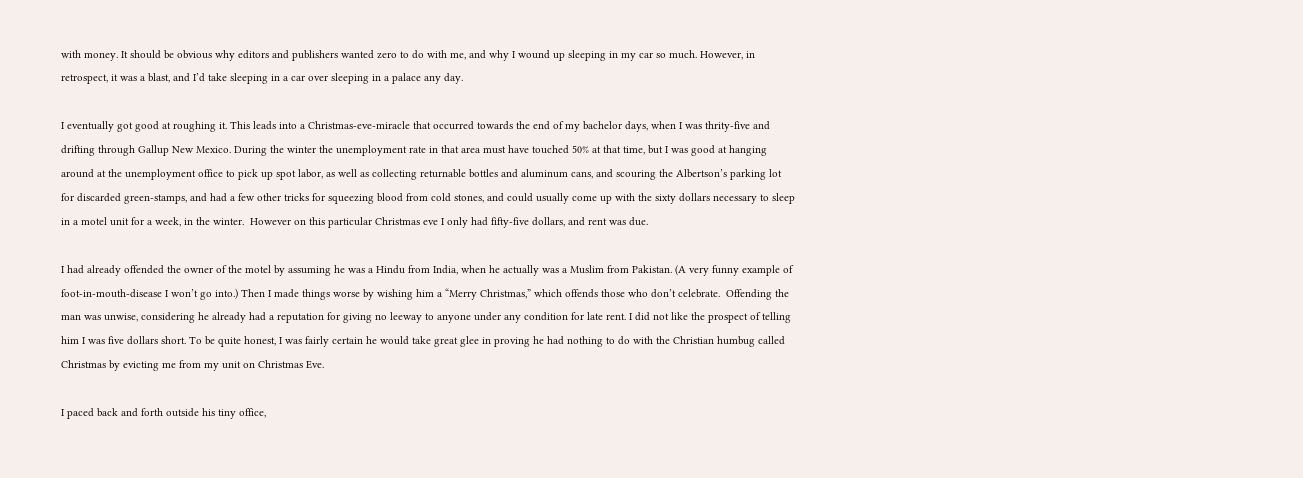with money. It should be obvious why editors and publishers wanted zero to do with me, and why I wound up sleeping in my car so much. However, in retrospect, it was a blast, and I’d take sleeping in a car over sleeping in a palace any day.

I eventually got good at roughing it. This leads into a Christmas-eve-miracle that occurred towards the end of my bachelor days, when I was thrity-five and drifting through Gallup New Mexico. During the winter the unemployment rate in that area must have touched 50% at that time, but I was good at hanging around at the unemployment office to pick up spot labor, as well as collecting returnable bottles and aluminum cans, and scouring the Albertson’s parking lot for discarded green-stamps, and had a few other tricks for squeezing blood from cold stones, and could usually come up with the sixty dollars necessary to sleep in a motel unit for a week, in the winter.  However on this particular Christmas eve I only had fifty-five dollars, and rent was due.

I had already offended the owner of the motel by assuming he was a Hindu from India, when he actually was a Muslim from Pakistan. (A very funny example of foot-in-mouth-disease I won’t go into.) Then I made things worse by wishing him a “Merry Christmas,” which offends those who don’t celebrate.  Offending the man was unwise, considering he already had a reputation for giving no leeway to anyone under any condition for late rent. I did not like the prospect of telling him I was five dollars short. To be quite honest, I was fairly certain he would take great glee in proving he had nothing to do with the Christian humbug called Christmas by evicting me from my unit on Christmas Eve.

I paced back and forth outside his tiny office,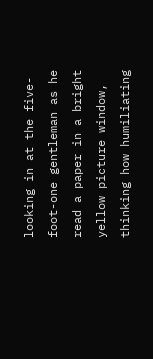looking in at the five-foot-one gentleman as he read a paper in a bright yellow picture window, thinking how humiliating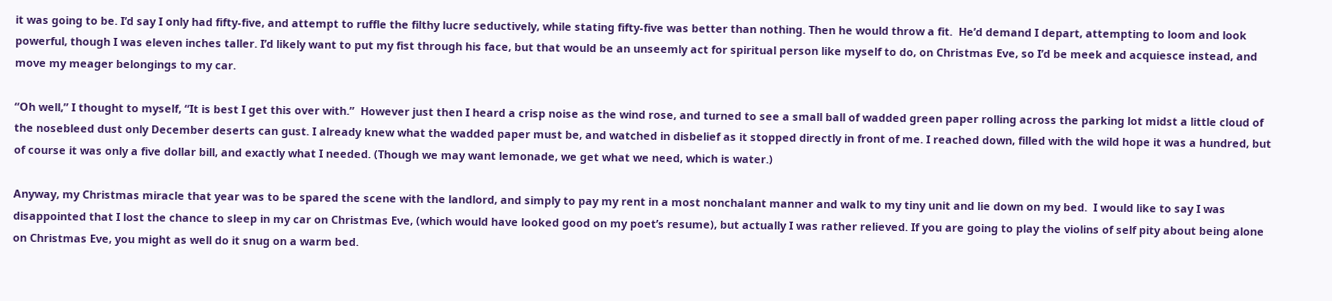it was going to be. I’d say I only had fifty-five, and attempt to ruffle the filthy lucre seductively, while stating fifty-five was better than nothing. Then he would throw a fit.  He’d demand I depart, attempting to loom and look powerful, though I was eleven inches taller. I’d likely want to put my fist through his face, but that would be an unseemly act for spiritual person like myself to do, on Christmas Eve, so I’d be meek and acquiesce instead, and move my meager belongings to my car.

“Oh well,” I thought to myself, “It is best I get this over with.”  However just then I heard a crisp noise as the wind rose, and turned to see a small ball of wadded green paper rolling across the parking lot midst a little cloud of the nosebleed dust only December deserts can gust. I already knew what the wadded paper must be, and watched in disbelief as it stopped directly in front of me. I reached down, filled with the wild hope it was a hundred, but of course it was only a five dollar bill, and exactly what I needed. (Though we may want lemonade, we get what we need, which is water.)

Anyway, my Christmas miracle that year was to be spared the scene with the landlord, and simply to pay my rent in a most nonchalant manner and walk to my tiny unit and lie down on my bed.  I would like to say I was disappointed that I lost the chance to sleep in my car on Christmas Eve, (which would have looked good on my poet’s resume), but actually I was rather relieved. If you are going to play the violins of self pity about being alone on Christmas Eve, you might as well do it snug on a warm bed.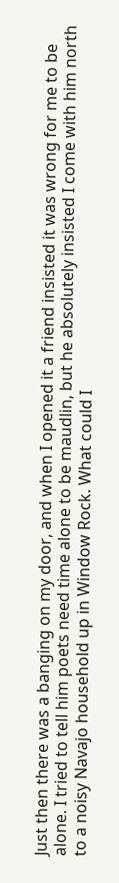Just then there was a banging on my door, and when I opened it a friend insisted it was wrong for me to be alone. I tried to tell him poets need time alone to be maudlin, but he absolutely insisted I come with him north to a noisy Navajo household up in Window Rock. What could I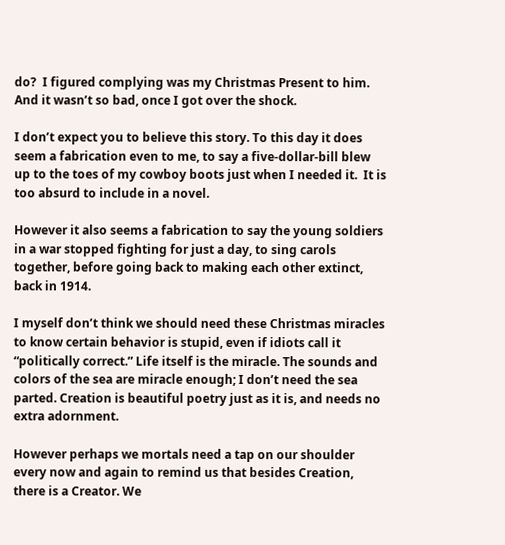do?  I figured complying was my Christmas Present to him.  And it wasn’t so bad, once I got over the shock.

I don’t expect you to believe this story. To this day it does seem a fabrication even to me, to say a five-dollar-bill blew up to the toes of my cowboy boots just when I needed it.  It is too absurd to include in a novel.

However it also seems a fabrication to say the young soldiers in a war stopped fighting for just a day, to sing carols together, before going back to making each other extinct, back in 1914.

I myself don’t think we should need these Christmas miracles to know certain behavior is stupid, even if idiots call it “politically correct.” Life itself is the miracle. The sounds and colors of the sea are miracle enough; I don’t need the sea parted. Creation is beautiful poetry just as it is, and needs no extra adornment.

However perhaps we mortals need a tap on our shoulder every now and again to remind us that besides Creation, there is a Creator. We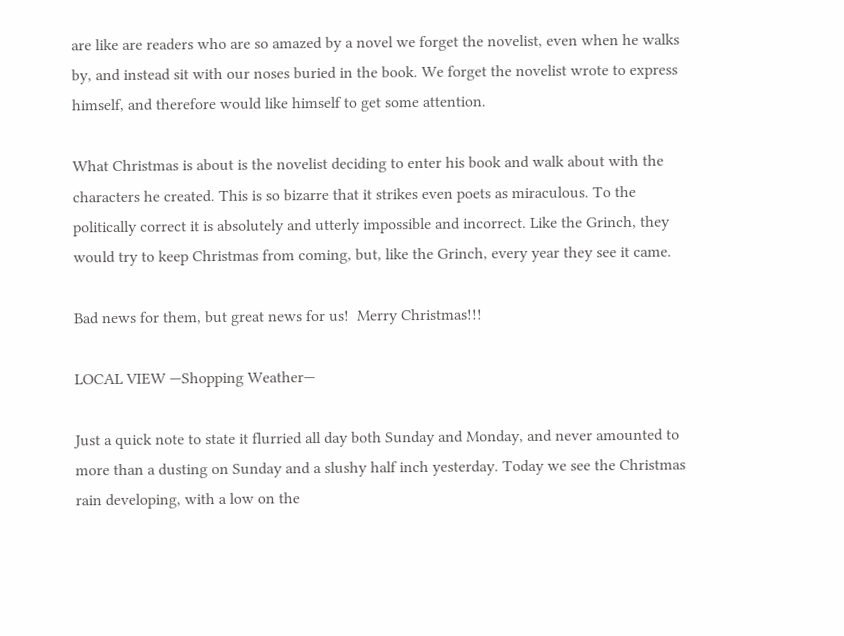are like are readers who are so amazed by a novel we forget the novelist, even when he walks by, and instead sit with our noses buried in the book. We forget the novelist wrote to express himself, and therefore would like himself to get some attention.

What Christmas is about is the novelist deciding to enter his book and walk about with the characters he created. This is so bizarre that it strikes even poets as miraculous. To the politically correct it is absolutely and utterly impossible and incorrect. Like the Grinch, they would try to keep Christmas from coming, but, like the Grinch, every year they see it came.

Bad news for them, but great news for us!  Merry Christmas!!!

LOCAL VIEW —Shopping Weather—

Just a quick note to state it flurried all day both Sunday and Monday, and never amounted to more than a dusting on Sunday and a slushy half inch yesterday. Today we see the Christmas rain developing, with a low on the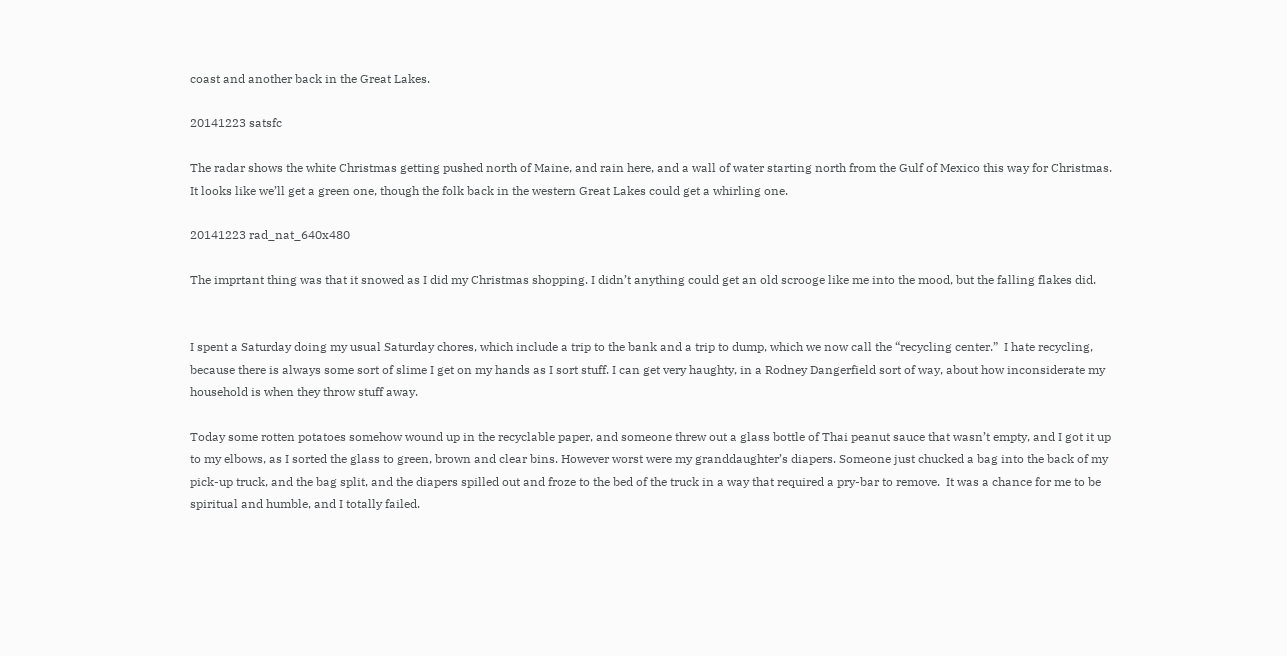coast and another back in the Great Lakes.

20141223 satsfc

The radar shows the white Christmas getting pushed north of Maine, and rain here, and a wall of water starting north from the Gulf of Mexico this way for Christmas. It looks like we’ll get a green one, though the folk back in the western Great Lakes could get a whirling one.

20141223 rad_nat_640x480

The imprtant thing was that it snowed as I did my Christmas shopping. I didn’t anything could get an old scrooge like me into the mood, but the falling flakes did.


I spent a Saturday doing my usual Saturday chores, which include a trip to the bank and a trip to dump, which we now call the “recycling center.”  I hate recycling, because there is always some sort of slime I get on my hands as I sort stuff. I can get very haughty, in a Rodney Dangerfield sort of way, about how inconsiderate my household is when they throw stuff away.

Today some rotten potatoes somehow wound up in the recyclable paper, and someone threw out a glass bottle of Thai peanut sauce that wasn’t empty, and I got it up to my elbows, as I sorted the glass to green, brown and clear bins. However worst were my granddaughter’s diapers. Someone just chucked a bag into the back of my pick-up truck, and the bag split, and the diapers spilled out and froze to the bed of the truck in a way that required a pry-bar to remove.  It was a chance for me to be spiritual and humble, and I totally failed.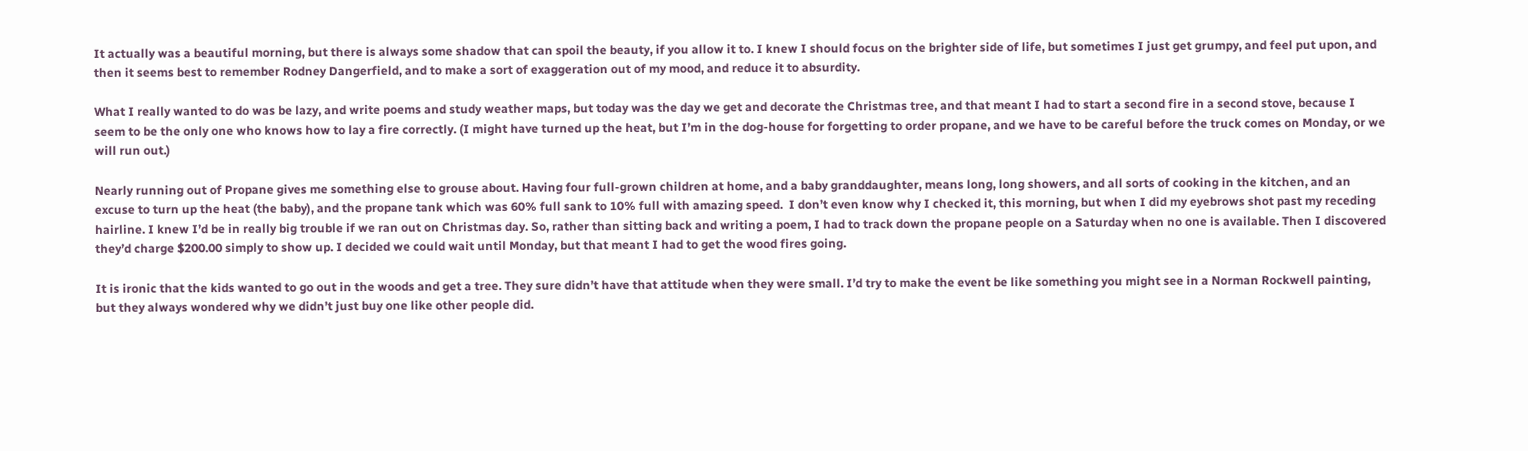It actually was a beautiful morning, but there is always some shadow that can spoil the beauty, if you allow it to. I knew I should focus on the brighter side of life, but sometimes I just get grumpy, and feel put upon, and then it seems best to remember Rodney Dangerfield, and to make a sort of exaggeration out of my mood, and reduce it to absurdity.

What I really wanted to do was be lazy, and write poems and study weather maps, but today was the day we get and decorate the Christmas tree, and that meant I had to start a second fire in a second stove, because I seem to be the only one who knows how to lay a fire correctly. (I might have turned up the heat, but I’m in the dog-house for forgetting to order propane, and we have to be careful before the truck comes on Monday, or we will run out.)

Nearly running out of Propane gives me something else to grouse about. Having four full-grown children at home, and a baby granddaughter, means long, long showers, and all sorts of cooking in the kitchen, and an excuse to turn up the heat (the baby), and the propane tank which was 60% full sank to 10% full with amazing speed.  I don’t even know why I checked it, this morning, but when I did my eyebrows shot past my receding hairline. I knew I’d be in really big trouble if we ran out on Christmas day. So, rather than sitting back and writing a poem, I had to track down the propane people on a Saturday when no one is available. Then I discovered they’d charge $200.00 simply to show up. I decided we could wait until Monday, but that meant I had to get the wood fires going.

It is ironic that the kids wanted to go out in the woods and get a tree. They sure didn’t have that attitude when they were small. I’d try to make the event be like something you might see in a Norman Rockwell painting, but they always wondered why we didn’t just buy one like other people did.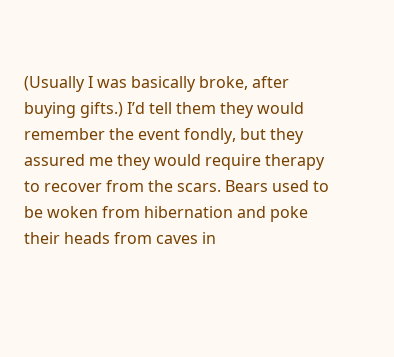(Usually I was basically broke, after buying gifts.) I’d tell them they would remember the event fondly, but they assured me they would require therapy to recover from the scars. Bears used to be woken from hibernation and poke their heads from caves in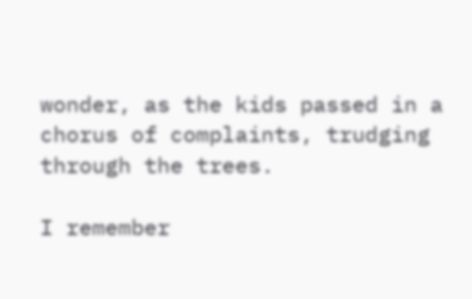wonder, as the kids passed in a chorus of complaints, trudging through the trees.

I remember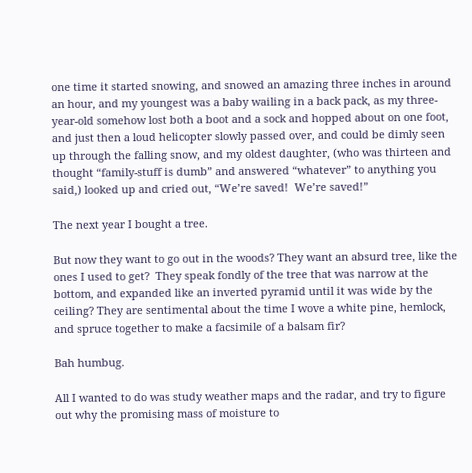one time it started snowing, and snowed an amazing three inches in around an hour, and my youngest was a baby wailing in a back pack, as my three-year-old somehow lost both a boot and a sock and hopped about on one foot, and just then a loud helicopter slowly passed over, and could be dimly seen up through the falling snow, and my oldest daughter, (who was thirteen and thought “family-stuff is dumb” and answered “whatever” to anything you said,) looked up and cried out, “We’re saved!  We’re saved!”

The next year I bought a tree.

But now they want to go out in the woods? They want an absurd tree, like the ones I used to get?  They speak fondly of the tree that was narrow at the bottom, and expanded like an inverted pyramid until it was wide by the ceiling? They are sentimental about the time I wove a white pine, hemlock, and spruce together to make a facsimile of a balsam fir?

Bah humbug.

All I wanted to do was study weather maps and the radar, and try to figure out why the promising mass of moisture to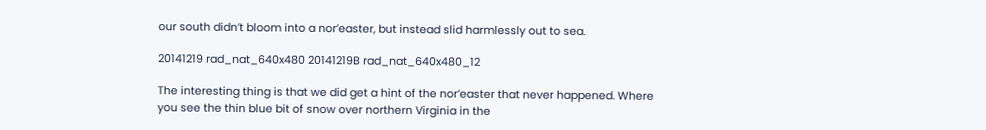our south didn’t bloom into a nor’easter, but instead slid harmlessly out to sea.

20141219 rad_nat_640x480 20141219B rad_nat_640x480_12

The interesting thing is that we did get a hint of the nor’easter that never happened. Where you see the thin blue bit of snow over northern Virginia in the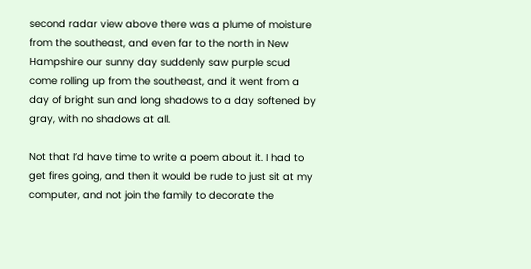second radar view above there was a plume of moisture from the southeast, and even far to the north in New Hampshire our sunny day suddenly saw purple scud come rolling up from the southeast, and it went from a day of bright sun and long shadows to a day softened by gray, with no shadows at all.

Not that I’d have time to write a poem about it. I had to get fires going, and then it would be rude to just sit at my computer, and not join the family to decorate the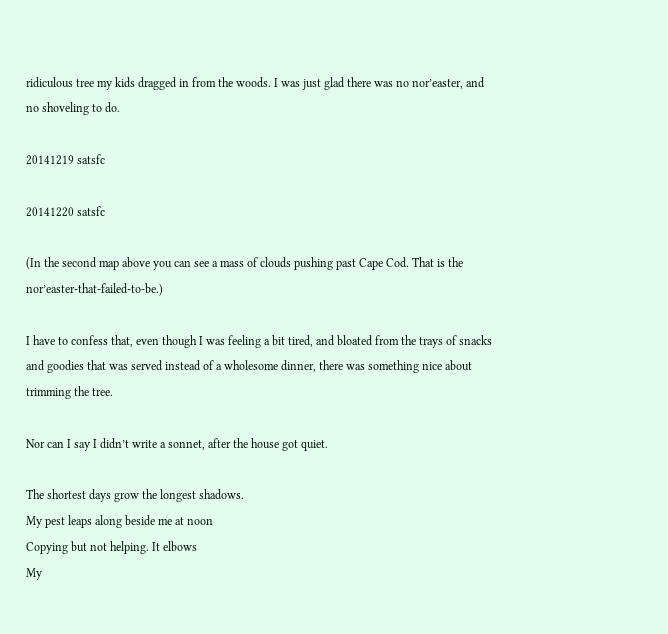ridiculous tree my kids dragged in from the woods. I was just glad there was no nor’easter, and no shoveling to do.

20141219 satsfc

20141220 satsfc

(In the second map above you can see a mass of clouds pushing past Cape Cod. That is the nor’easter-that-failed-to-be.)

I have to confess that, even though I was feeling a bit tired, and bloated from the trays of snacks and goodies that was served instead of a wholesome dinner, there was something nice about trimming the tree.

Nor can I say I didn’t write a sonnet, after the house got quiet.

The shortest days grow the longest shadows.
My pest leaps along beside me at noon
Copying but not helping. It elbows
My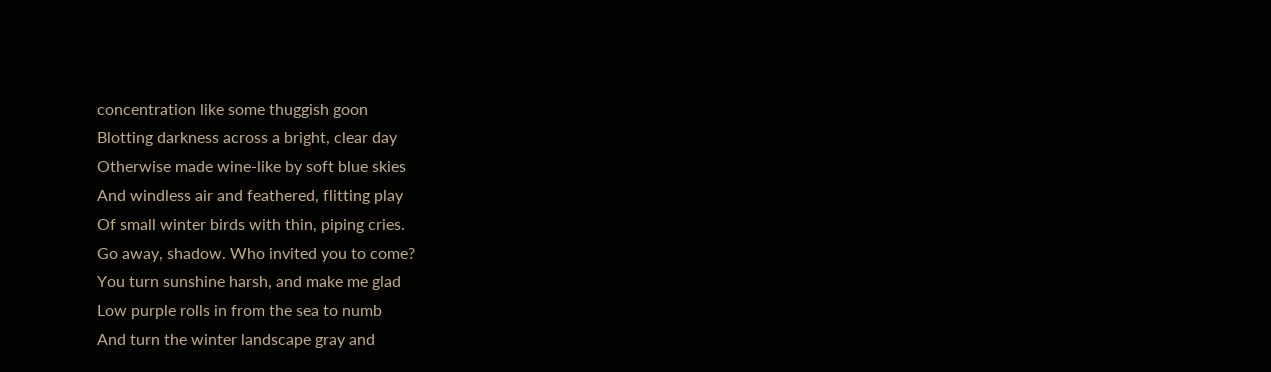concentration like some thuggish goon
Blotting darkness across a bright, clear day
Otherwise made wine-like by soft blue skies
And windless air and feathered, flitting play
Of small winter birds with thin, piping cries.
Go away, shadow. Who invited you to come?
You turn sunshine harsh, and make me glad
Low purple rolls in from the sea to numb
And turn the winter landscape gray and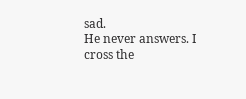sad.
He never answers. I cross the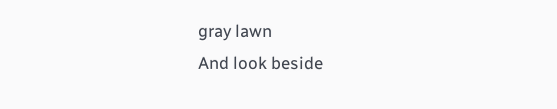gray lawn
And look beside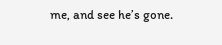me, and see he’s gone.